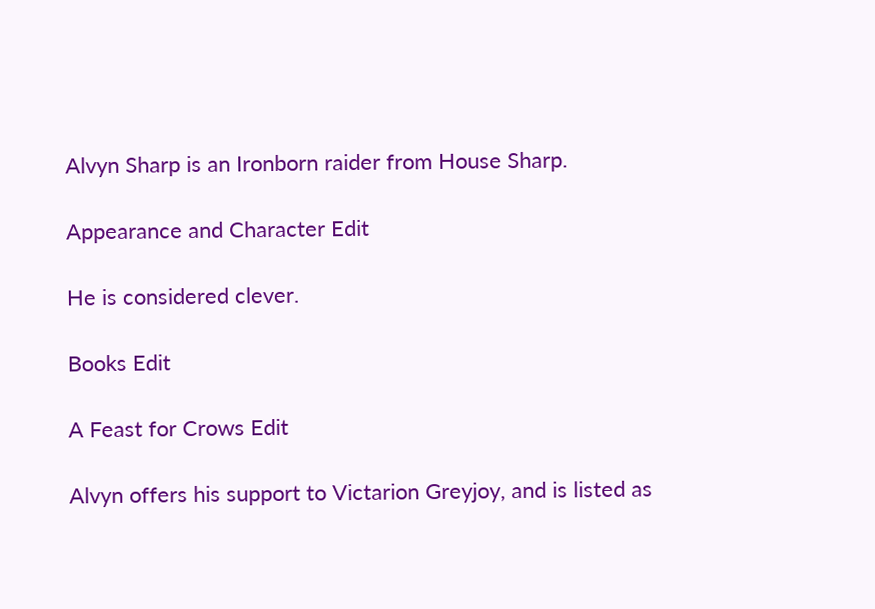Alvyn Sharp is an Ironborn raider from House Sharp.

Appearance and Character Edit

He is considered clever.

Books Edit

A Feast for Crows Edit

Alvyn offers his support to Victarion Greyjoy, and is listed as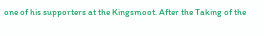one of his supporters at the Kingsmoot. After the Taking of the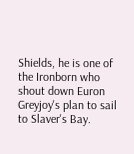Shields, he is one of the Ironborn who shout down Euron Greyjoy's plan to sail to Slaver's Bay.